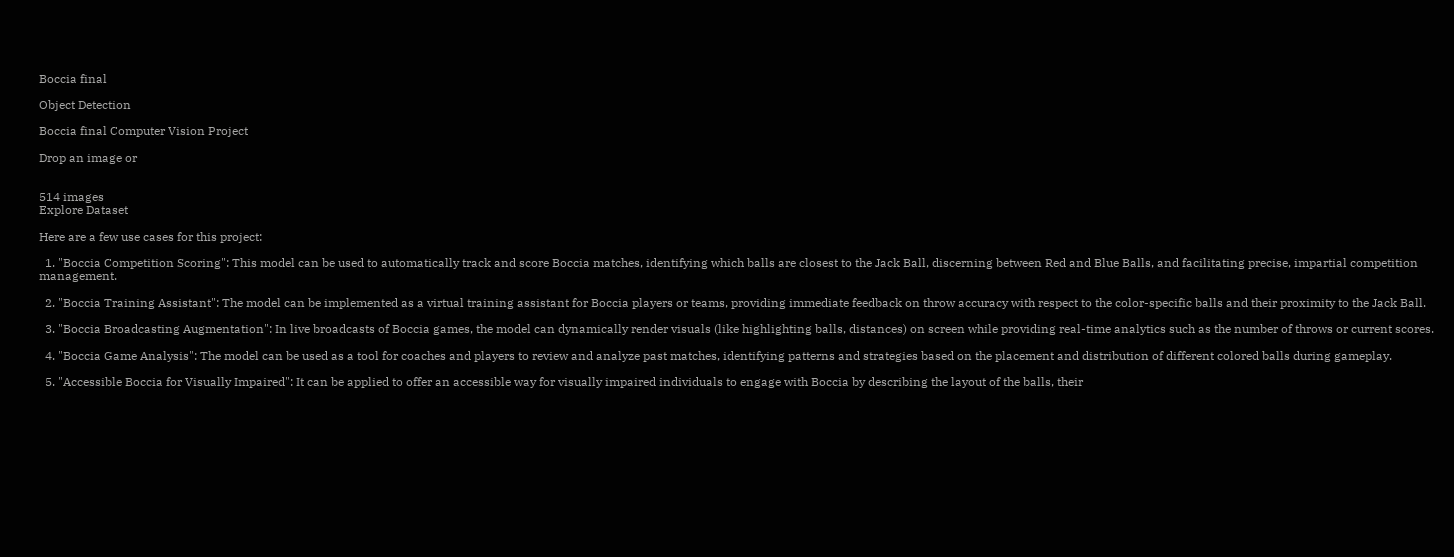Boccia final

Object Detection

Boccia final Computer Vision Project

Drop an image or


514 images
Explore Dataset

Here are a few use cases for this project:

  1. "Boccia Competition Scoring": This model can be used to automatically track and score Boccia matches, identifying which balls are closest to the Jack Ball, discerning between Red and Blue Balls, and facilitating precise, impartial competition management.

  2. "Boccia Training Assistant": The model can be implemented as a virtual training assistant for Boccia players or teams, providing immediate feedback on throw accuracy with respect to the color-specific balls and their proximity to the Jack Ball.

  3. "Boccia Broadcasting Augmentation": In live broadcasts of Boccia games, the model can dynamically render visuals (like highlighting balls, distances) on screen while providing real-time analytics such as the number of throws or current scores.

  4. "Boccia Game Analysis": The model can be used as a tool for coaches and players to review and analyze past matches, identifying patterns and strategies based on the placement and distribution of different colored balls during gameplay.

  5. "Accessible Boccia for Visually Impaired": It can be applied to offer an accessible way for visually impaired individuals to engage with Boccia by describing the layout of the balls, their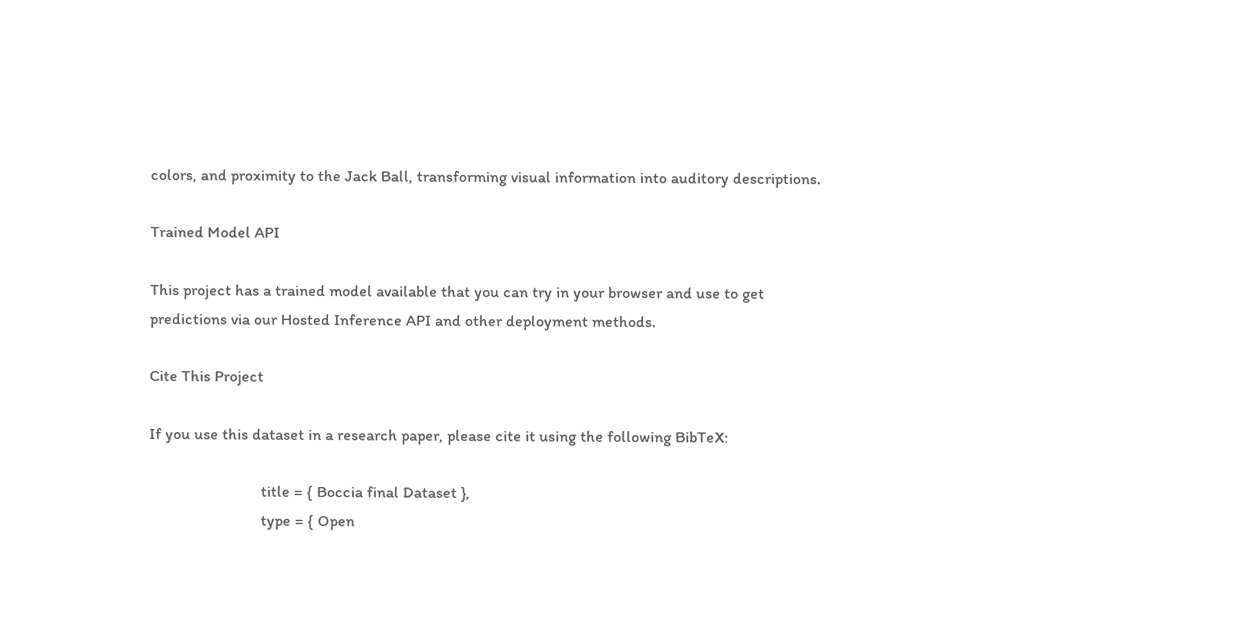colors, and proximity to the Jack Ball, transforming visual information into auditory descriptions.

Trained Model API

This project has a trained model available that you can try in your browser and use to get predictions via our Hosted Inference API and other deployment methods.

Cite This Project

If you use this dataset in a research paper, please cite it using the following BibTeX:

                            title = { Boccia final Dataset },
                            type = { Open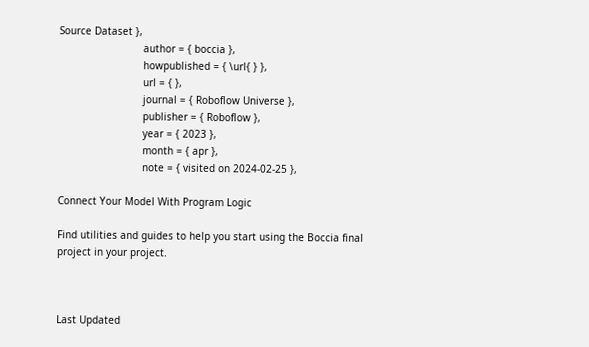Source Dataset },
                            author = { boccia },
                            howpublished = { \url{ } },
                            url = { },
                            journal = { Roboflow Universe },
                            publisher = { Roboflow },
                            year = { 2023 },
                            month = { apr },
                            note = { visited on 2024-02-25 },

Connect Your Model With Program Logic

Find utilities and guides to help you start using the Boccia final project in your project.



Last Updated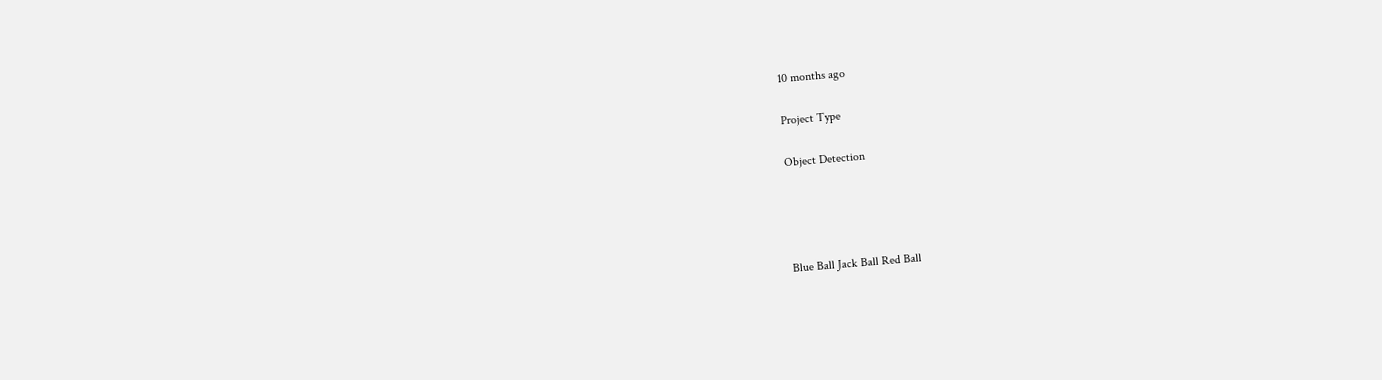10 months ago

Project Type

Object Detection




Blue Ball Jack Ball Red Ball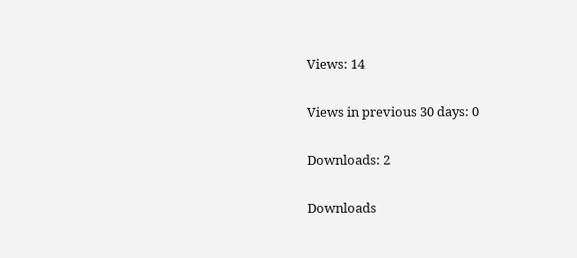Views: 14

Views in previous 30 days: 0

Downloads: 2

Downloads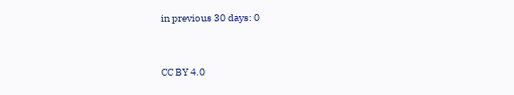in previous 30 days: 0


CC BY 4.0